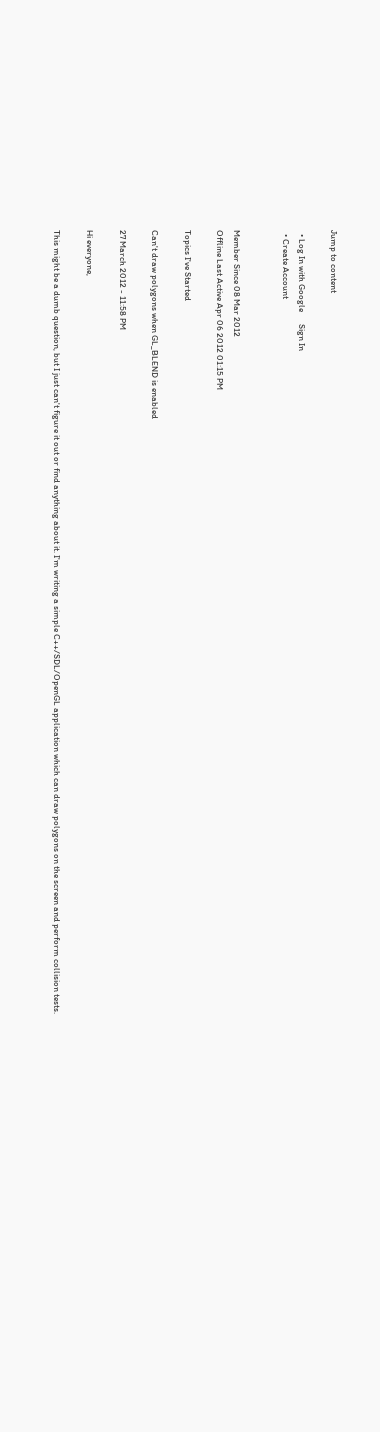Jump to content

  • Log In with Google      Sign In
  • Create Account


Member Since 08 Mar 2012
Offline Last Active Apr 06 2012 01:15 PM

Topics I've Started

Can't draw polygons when GL_BLEND is enabled

27 March 2012 - 11:58 PM

Hi everyone,

This might be a dumb question, but I just can't figure it out or find anything about it. I'm writing a simple C++/SDL/OpenGL application which can draw polygons on the screen and perform collision tests.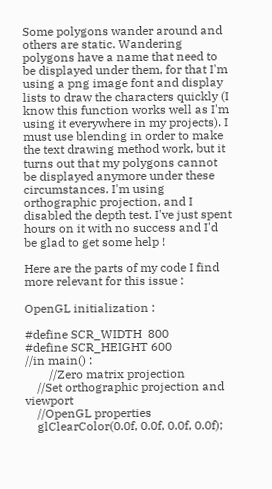Some polygons wander around and others are static. Wandering polygons have a name that need to be displayed under them, for that I'm using a png image font and display lists to draw the characters quickly (I know this function works well as I'm using it everywhere in my projects). I must use blending in order to make the text drawing method work, but it turns out that my polygons cannot be displayed anymore under these circumstances. I'm using orthographic projection, and I disabled the depth test. I've just spent hours on it with no success and I'd be glad to get some help !

Here are the parts of my code I find more relevant for this issue :

OpenGL initialization :

#define SCR_WIDTH  800
#define SCR_HEIGHT 600
//in main() :
        //Zero matrix projection
    //Set orthographic projection and viewport
    //OpenGL properties
    glClearColor(0.0f, 0.0f, 0.0f, 0.0f);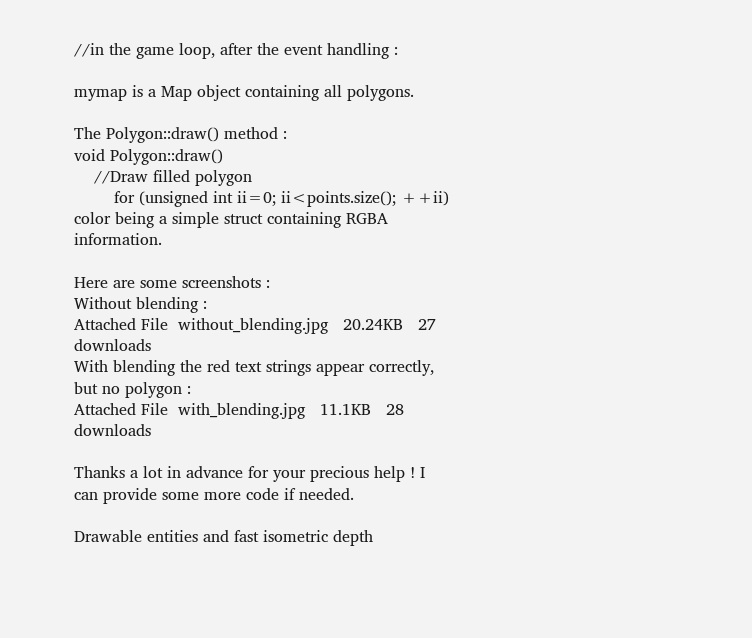//in the game loop, after the event handling :

mymap is a Map object containing all polygons.

The Polygon::draw() method :
void Polygon::draw()
    //Draw filled polygon
        for (unsigned int ii=0; ii<points.size(); ++ii)
color being a simple struct containing RGBA information.

Here are some screenshots :
Without blending :
Attached File  without_blending.jpg   20.24KB   27 downloads
With blending the red text strings appear correctly, but no polygon :
Attached File  with_blending.jpg   11.1KB   28 downloads

Thanks a lot in advance for your precious help ! I can provide some more code if needed.

Drawable entities and fast isometric depth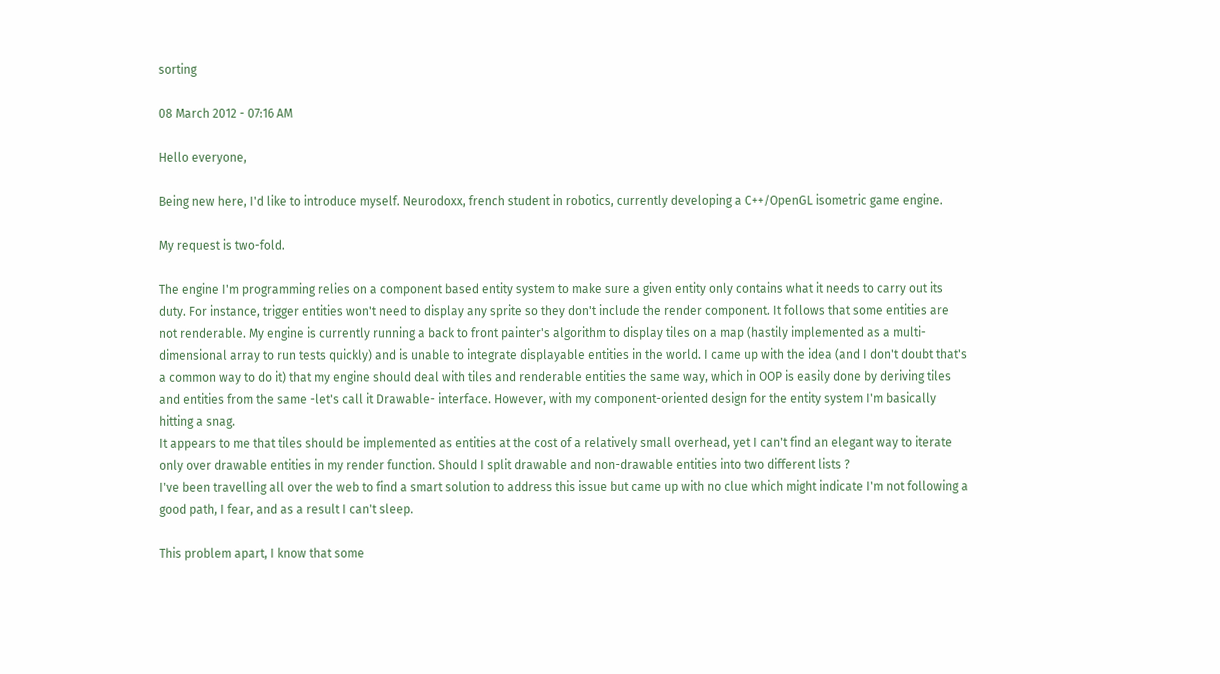sorting

08 March 2012 - 07:16 AM

Hello everyone,

Being new here, I'd like to introduce myself. Neurodoxx, french student in robotics, currently developing a C++/OpenGL isometric game engine.

My request is two-fold.

The engine I'm programming relies on a component based entity system to make sure a given entity only contains what it needs to carry out its duty. For instance, trigger entities won't need to display any sprite so they don't include the render component. It follows that some entities are not renderable. My engine is currently running a back to front painter's algorithm to display tiles on a map (hastily implemented as a multi-dimensional array to run tests quickly) and is unable to integrate displayable entities in the world. I came up with the idea (and I don't doubt that's a common way to do it) that my engine should deal with tiles and renderable entities the same way, which in OOP is easily done by deriving tiles and entities from the same -let's call it Drawable- interface. However, with my component-oriented design for the entity system I'm basically hitting a snag.
It appears to me that tiles should be implemented as entities at the cost of a relatively small overhead, yet I can't find an elegant way to iterate only over drawable entities in my render function. Should I split drawable and non-drawable entities into two different lists ?
I've been travelling all over the web to find a smart solution to address this issue but came up with no clue which might indicate I'm not following a good path, I fear, and as a result I can't sleep.

This problem apart, I know that some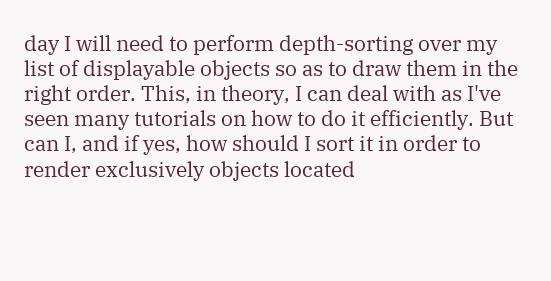day I will need to perform depth-sorting over my list of displayable objects so as to draw them in the right order. This, in theory, I can deal with as I've seen many tutorials on how to do it efficiently. But can I, and if yes, how should I sort it in order to render exclusively objects located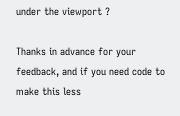under the viewport ?

Thanks in advance for your feedback, and if you need code to make this less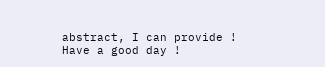abstract, I can provide !
Have a good day !